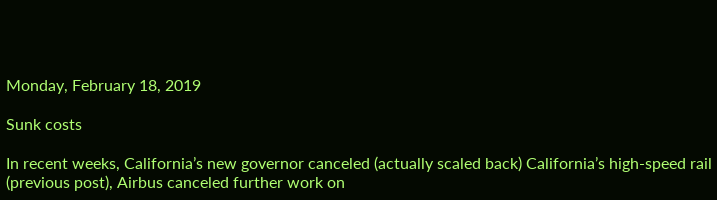Monday, February 18, 2019

Sunk costs

In recent weeks, California’s new governor canceled (actually scaled back) California’s high-speed rail (previous post), Airbus canceled further work on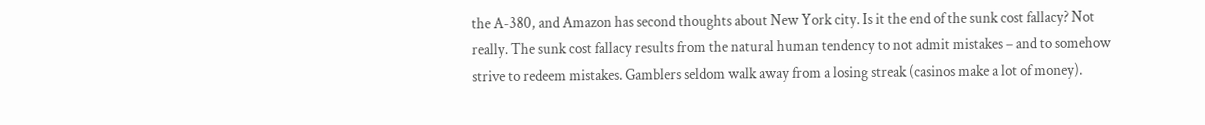the A-380, and Amazon has second thoughts about New York city. Is it the end of the sunk cost fallacy? Not really. The sunk cost fallacy results from the natural human tendency to not admit mistakes – and to somehow strive to redeem mistakes. Gamblers seldom walk away from a losing streak (casinos make a lot of money).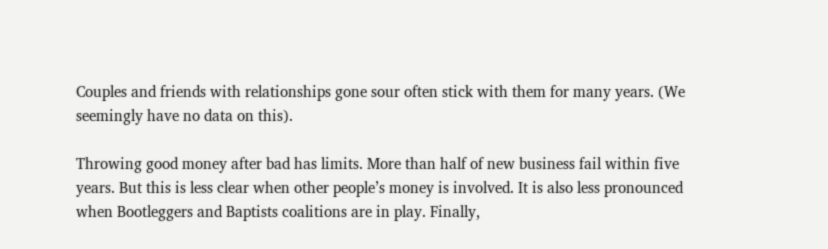Couples and friends with relationships gone sour often stick with them for many years. (We seemingly have no data on this).

Throwing good money after bad has limits. More than half of new business fail within five years. But this is less clear when other people’s money is involved. It is also less pronounced when Bootleggers and Baptists coalitions are in play. Finally,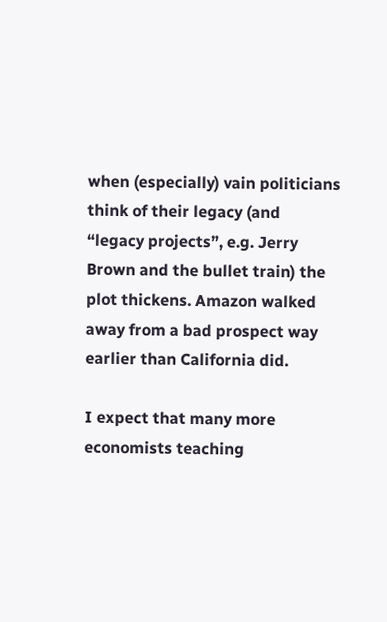when (especially) vain politicians think of their legacy (and “legacy projects”, e.g. Jerry Brown and the bullet train) the plot thickens. Amazon walked away from a bad prospect way earlier than California did.

I expect that many more economists teaching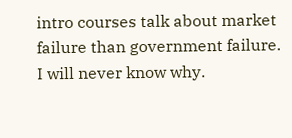intro courses talk about market failure than government failure.  I will never know why.